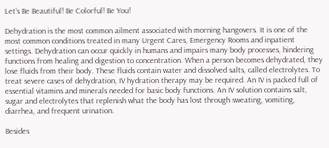Let’s Be Beautiful! Be Colorful! Be You!

Dehydration is the most common ailment associated with morning hangovers. It is one of the most common conditions treated in many Urgent Cares, Emergency Rooms and inpatient settings. Dehydration can occur quickly in humans and impairs many body processes, hindering functions from healing and digestion to concentration. When a person becomes dehydrated, they lose fluids from their body. These fluids contain water and dissolved salts, called electrolytes. To treat severe cases of dehydration, IV hydration therapy may be required. An IV is packed full of essential vitamins and minerals needed for basic body functions. An IV solution contains salt, sugar and electrolytes that replenish what the body has lost through sweating, vomiting, diarrhea, and frequent urination.

Besides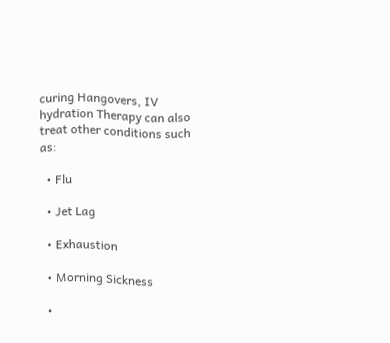curing Hangovers, IV hydration Therapy can also treat other conditions such as:

  • Flu

  • Jet Lag

  • Exhaustion

  • Morning Sickness

  •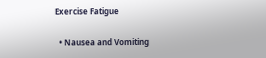Exercise Fatigue

  • Nausea and Vomiting